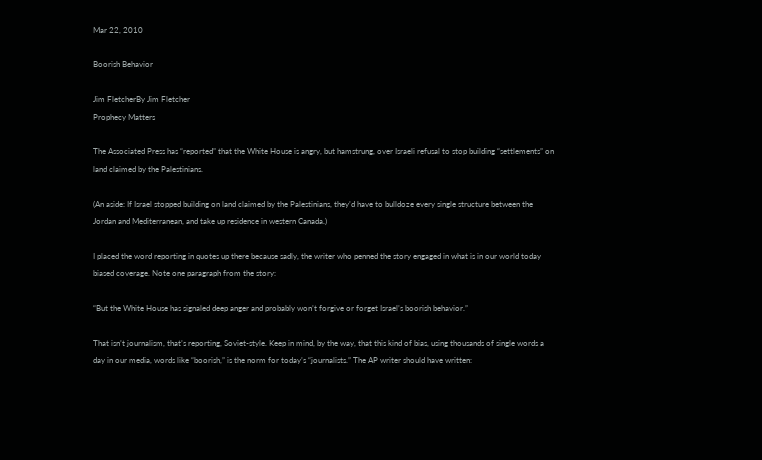Mar 22, 2010

Boorish Behavior

Jim FletcherBy Jim Fletcher
Prophecy Matters

The Associated Press has “reported” that the White House is angry, but hamstrung, over Israeli refusal to stop building “settlements” on land claimed by the Palestinians.

(An aside: If Israel stopped building on land claimed by the Palestinians, they’d have to bulldoze every single structure between the Jordan and Mediterranean, and take up residence in western Canada.)

I placed the word reporting in quotes up there because sadly, the writer who penned the story engaged in what is in our world today biased coverage. Note one paragraph from the story:

“But the White House has signaled deep anger and probably won’t forgive or forget Israel’s boorish behavior.”

That isn’t journalism, that’s reporting, Soviet-style. Keep in mind, by the way, that this kind of bias, using thousands of single words a day in our media, words like “boorish,” is the norm for today’s “journalists.” The AP writer should have written: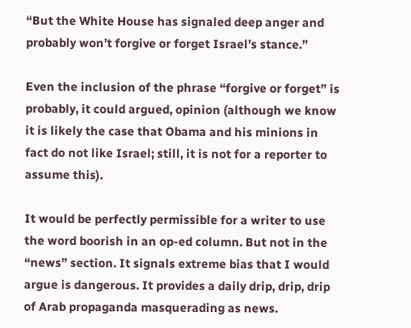“But the White House has signaled deep anger and probably won’t forgive or forget Israel’s stance.”

Even the inclusion of the phrase “forgive or forget” is probably, it could argued, opinion (although we know it is likely the case that Obama and his minions in fact do not like Israel; still, it is not for a reporter to assume this).

It would be perfectly permissible for a writer to use the word boorish in an op-ed column. But not in the “news” section. It signals extreme bias that I would argue is dangerous. It provides a daily drip, drip, drip of Arab propaganda masquerading as news.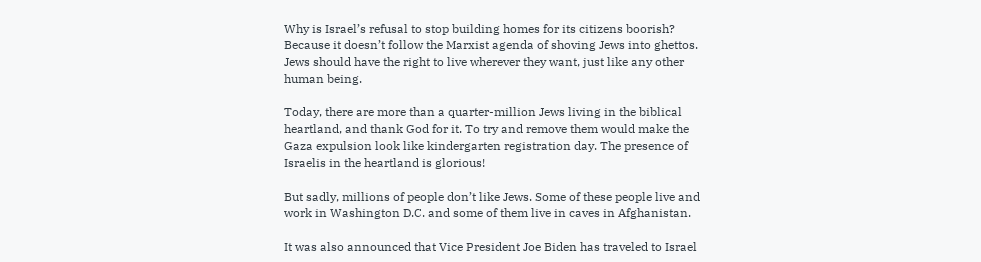Why is Israel’s refusal to stop building homes for its citizens boorish? Because it doesn’t follow the Marxist agenda of shoving Jews into ghettos. Jews should have the right to live wherever they want, just like any other human being.

Today, there are more than a quarter-million Jews living in the biblical heartland, and thank God for it. To try and remove them would make the Gaza expulsion look like kindergarten registration day. The presence of Israelis in the heartland is glorious!

But sadly, millions of people don’t like Jews. Some of these people live and work in Washington D.C. and some of them live in caves in Afghanistan.

It was also announced that Vice President Joe Biden has traveled to Israel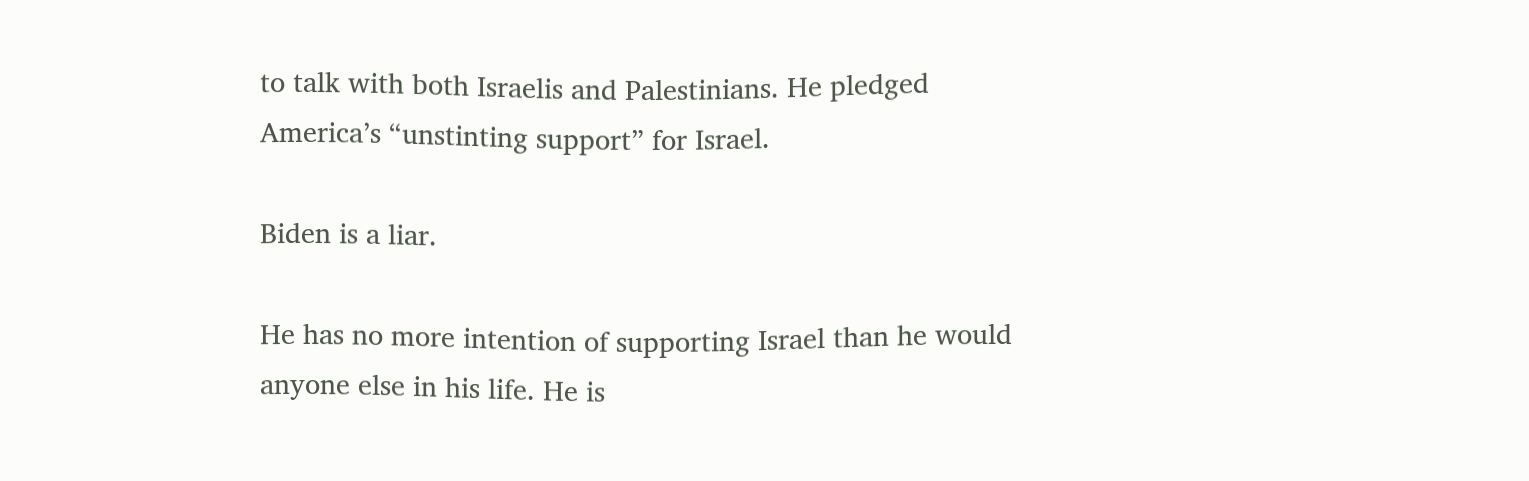to talk with both Israelis and Palestinians. He pledged America’s “unstinting support” for Israel.

Biden is a liar.

He has no more intention of supporting Israel than he would anyone else in his life. He is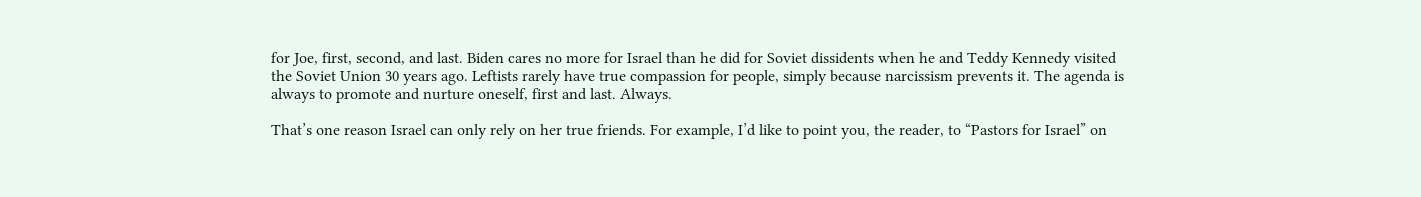for Joe, first, second, and last. Biden cares no more for Israel than he did for Soviet dissidents when he and Teddy Kennedy visited the Soviet Union 30 years ago. Leftists rarely have true compassion for people, simply because narcissism prevents it. The agenda is always to promote and nurture oneself, first and last. Always.

That’s one reason Israel can only rely on her true friends. For example, I’d like to point you, the reader, to “Pastors for Israel” on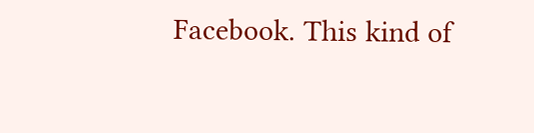Facebook. This kind of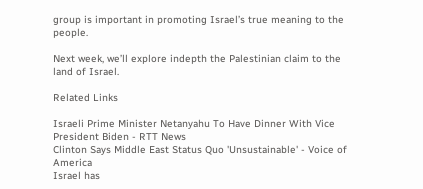group is important in promoting Israel’s true meaning to the people.

Next week, we’ll explore indepth the Palestinian claim to the land of Israel.

Related Links

Israeli Prime Minister Netanyahu To Have Dinner With Vice President Biden - RTT News
Clinton Says Middle East Status Quo 'Unsustainable' - Voice of America
Israel has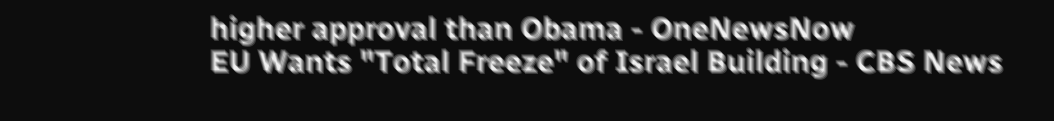higher approval than Obama - OneNewsNow
EU Wants "Total Freeze" of Israel Building - CBS News